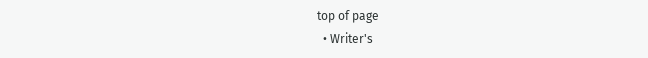top of page
  • Writer's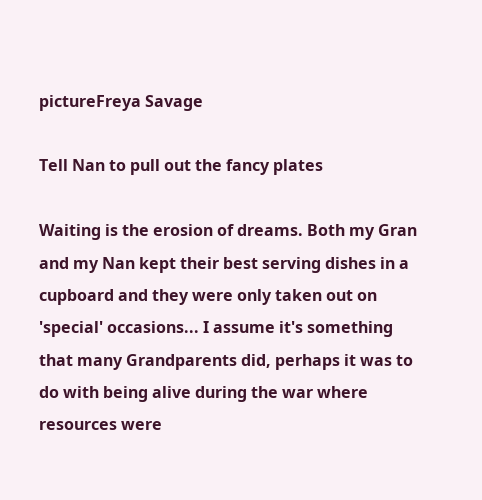pictureFreya Savage

Tell Nan to pull out the fancy plates

Waiting is the erosion of dreams. Both my Gran and my Nan kept their best serving dishes in a cupboard and they were only taken out on 'special' occasions... I assume it's something that many Grandparents did, perhaps it was to do with being alive during the war where resources were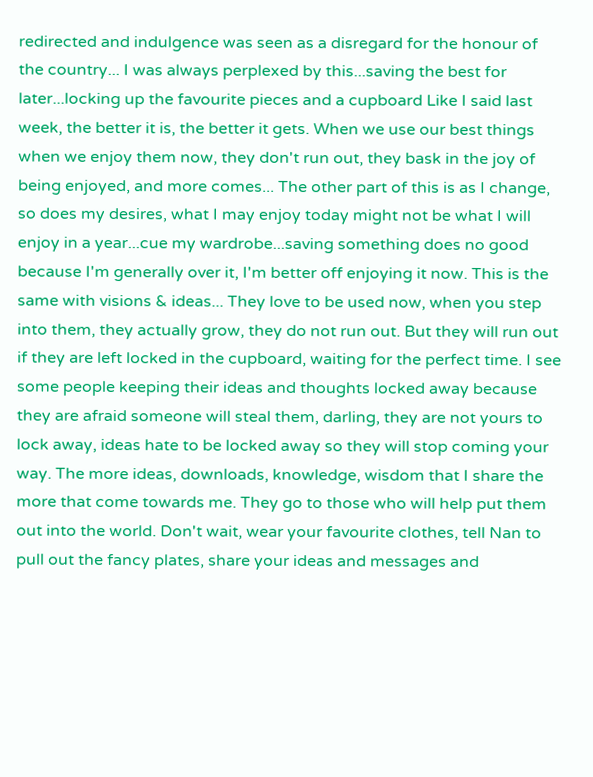redirected and indulgence was seen as a disregard for the honour of the country... I was always perplexed by this...saving the best for later...locking up the favourite pieces and a cupboard Like I said last week, the better it is, the better it gets. When we use our best things when we enjoy them now, they don't run out, they bask in the joy of being enjoyed, and more comes... The other part of this is as I change, so does my desires, what I may enjoy today might not be what I will enjoy in a year...cue my wardrobe...saving something does no good because I'm generally over it, I'm better off enjoying it now. This is the same with visions & ideas... They love to be used now, when you step into them, they actually grow, they do not run out. But they will run out if they are left locked in the cupboard, waiting for the perfect time. I see some people keeping their ideas and thoughts locked away because they are afraid someone will steal them, darling, they are not yours to lock away, ideas hate to be locked away so they will stop coming your way. The more ideas, downloads, knowledge, wisdom that I share the more that come towards me. They go to those who will help put them out into the world. Don't wait, wear your favourite clothes, tell Nan to pull out the fancy plates, share your ideas and messages and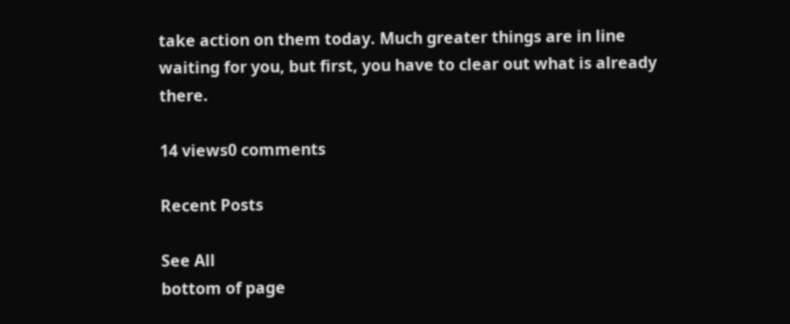take action on them today. Much greater things are in line waiting for you, but first, you have to clear out what is already there.

14 views0 comments

Recent Posts

See All
bottom of page